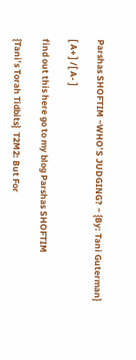Parshas SHOFTIM ~WHO’S JUDGING? ~ {By: Tani Guterman}

[ A+ ] /[ A- ]

find out this here go to my blog Parshas SHOFTIM

{Tani’s Torah Tidbits}  T2M2: But For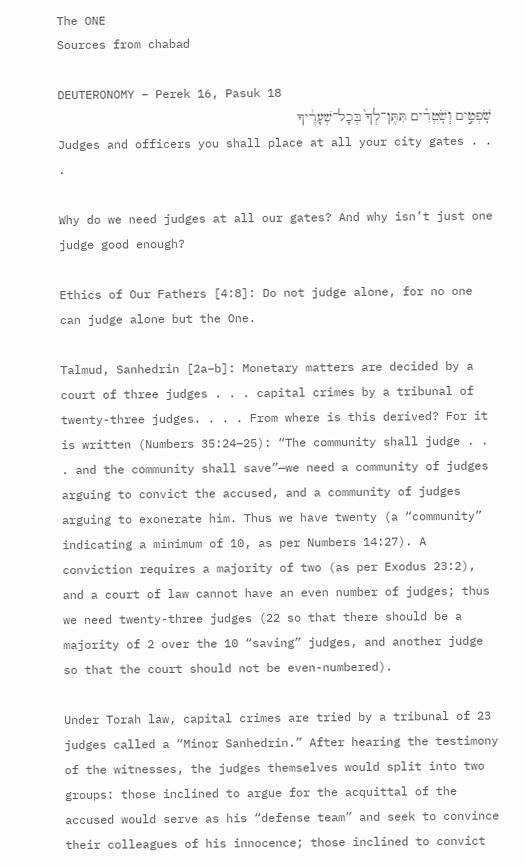The ONE
Sources from chabad

DEUTERONOMY – Perek 16, Pasuk 18
שֹֽׁפְטִ֣ים וְשֹֽׁטְרִ֗ים תִּתֶּן־לְךָ֙ בְּכָל־שְׁעָרֶ֔יךָ
Judges and officers you shall place at all your city gates . . .

Why do we need judges at all our gates? And why isn’t just one judge good enough?

Ethics of Our Fathers [4:8]: Do not judge alone, for no one can judge alone but the One.

Talmud, Sanhedrin [2a–b]: Monetary matters are decided by a court of three judges . . . capital crimes by a tribunal of twenty-three judges. . . . From where is this derived? For it is written (Numbers 35:24–25): “The community shall judge . . . and the community shall save”—we need a community of judges arguing to convict the accused, and a community of judges arguing to exonerate him. Thus we have twenty (a “community” indicating a minimum of 10, as per Numbers 14:27). A conviction requires a majority of two (as per Exodus 23:2), and a court of law cannot have an even number of judges; thus we need twenty-three judges (22 so that there should be a majority of 2 over the 10 “saving” judges, and another judge so that the court should not be even-numbered).

Under Torah law, capital crimes are tried by a tribunal of 23 judges called a “Minor Sanhedrin.” After hearing the testimony of the witnesses, the judges themselves would split into two groups: those inclined to argue for the acquittal of the accused would serve as his “defense team” and seek to convince their colleagues of his innocence; those inclined to convict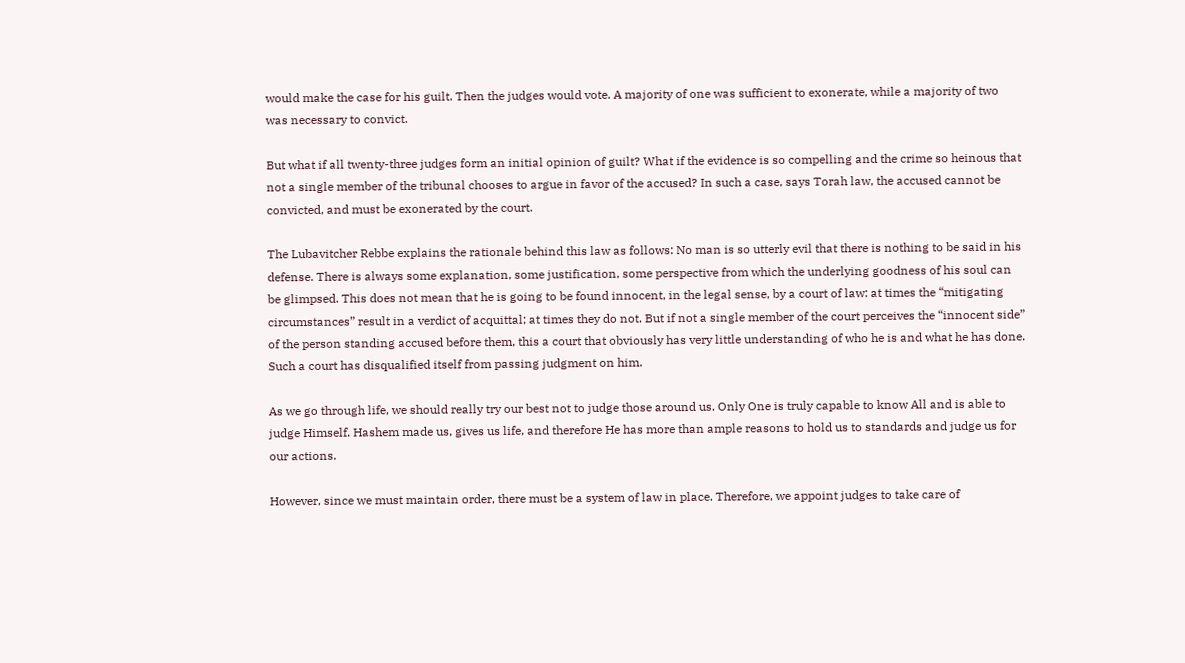would make the case for his guilt. Then the judges would vote. A majority of one was sufficient to exonerate, while a majority of two was necessary to convict.

But what if all twenty-three judges form an initial opinion of guilt? What if the evidence is so compelling and the crime so heinous that not a single member of the tribunal chooses to argue in favor of the accused? In such a case, says Torah law, the accused cannot be convicted, and must be exonerated by the court.

The Lubavitcher Rebbe explains the rationale behind this law as follows: No man is so utterly evil that there is nothing to be said in his defense. There is always some explanation, some justification, some perspective from which the underlying goodness of his soul can be glimpsed. This does not mean that he is going to be found innocent, in the legal sense, by a court of law: at times the “mitigating circumstances” result in a verdict of acquittal; at times they do not. But if not a single member of the court perceives the “innocent side” of the person standing accused before them, this a court that obviously has very little understanding of who he is and what he has done. Such a court has disqualified itself from passing judgment on him.

As we go through life, we should really try our best not to judge those around us. Only One is truly capable to know All and is able to judge Himself. Hashem made us, gives us life, and therefore He has more than ample reasons to hold us to standards and judge us for our actions.

However, since we must maintain order, there must be a system of law in place. Therefore, we appoint judges to take care of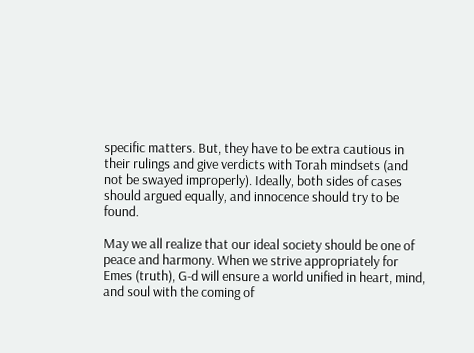specific matters. But, they have to be extra cautious in their rulings and give verdicts with Torah mindsets (and not be swayed improperly). Ideally, both sides of cases should argued equally, and innocence should try to be found.

May we all realize that our ideal society should be one of peace and harmony. When we strive appropriately for Emes (truth), G-d will ensure a world unified in heart, mind, and soul with the coming of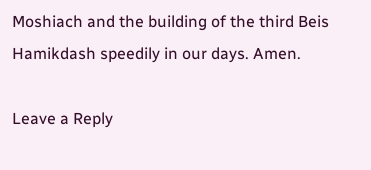Moshiach and the building of the third Beis Hamikdash speedily in our days. Amen.

Leave a Reply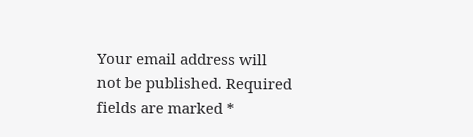Your email address will not be published. Required fields are marked *